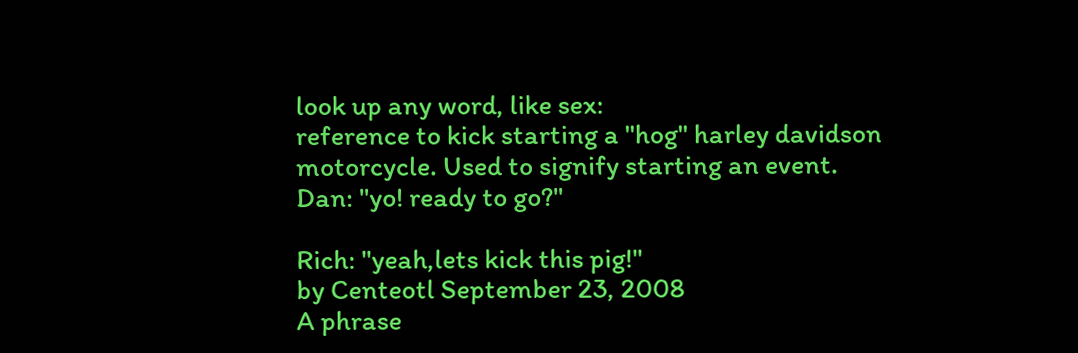look up any word, like sex:
reference to kick starting a "hog" harley davidson motorcycle. Used to signify starting an event.
Dan: "yo! ready to go?"

Rich: "yeah,lets kick this pig!"
by Centeotl September 23, 2008
A phrase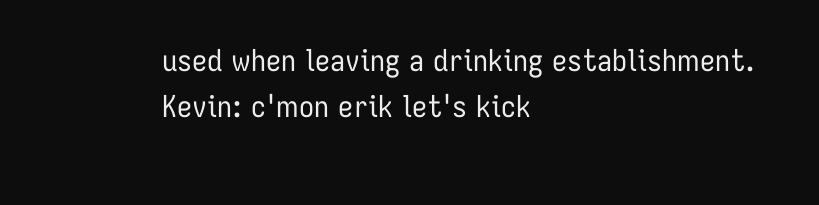used when leaving a drinking establishment.
Kevin: c'mon erik let's kick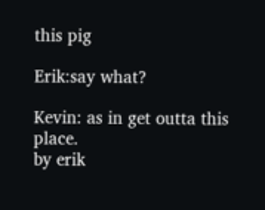this pig

Erik:say what?

Kevin: as in get outta this place.
by erik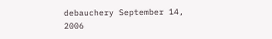debauchery September 14, 2006